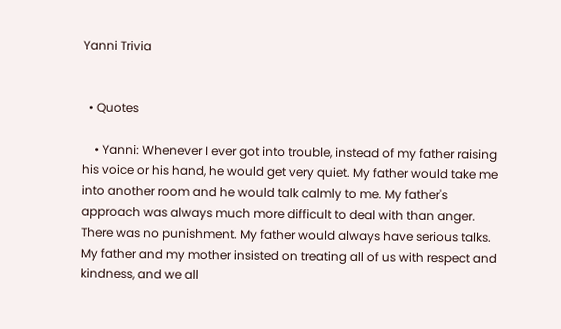Yanni Trivia


  • Quotes

    • Yanni: Whenever I ever got into trouble, instead of my father raising his voice or his hand, he would get very quiet. My father would take me into another room and he would talk calmly to me. My father's approach was always much more difficult to deal with than anger. There was no punishment. My father would always have serious talks. My father and my mother insisted on treating all of us with respect and kindness, and we all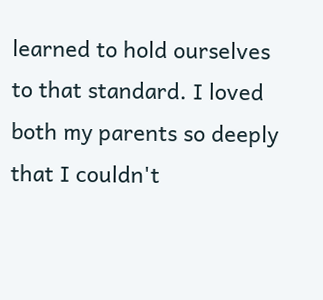learned to hold ourselves to that standard. I loved both my parents so deeply that I couldn't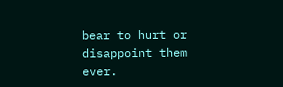bear to hurt or disappoint them ever.